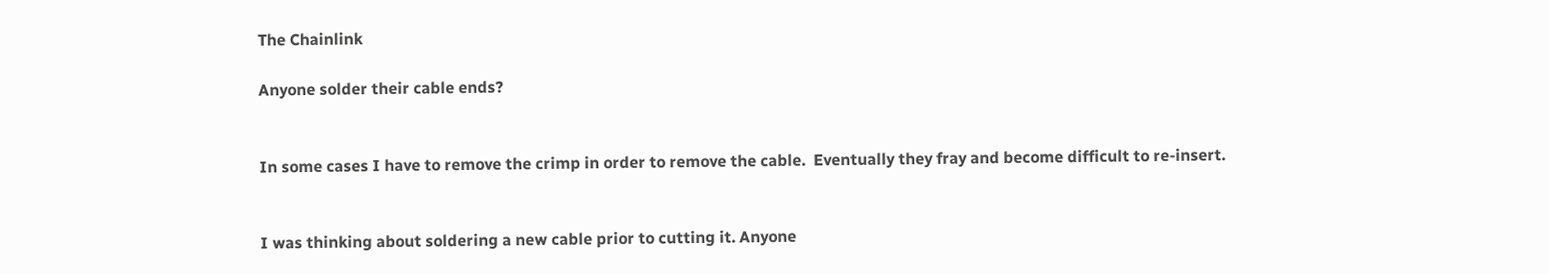The Chainlink

Anyone solder their cable ends?


In some cases I have to remove the crimp in order to remove the cable.  Eventually they fray and become difficult to re-insert.


I was thinking about soldering a new cable prior to cutting it. Anyone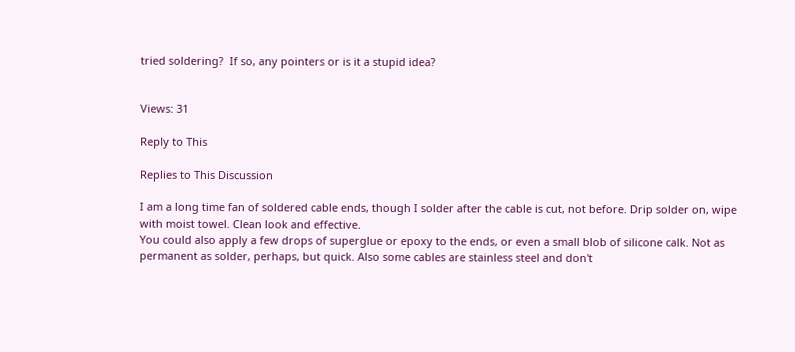tried soldering?  If so, any pointers or is it a stupid idea?


Views: 31

Reply to This

Replies to This Discussion

I am a long time fan of soldered cable ends, though I solder after the cable is cut, not before. Drip solder on, wipe with moist towel. Clean look and effective.
You could also apply a few drops of superglue or epoxy to the ends, or even a small blob of silicone calk. Not as permanent as solder, perhaps, but quick. Also some cables are stainless steel and don't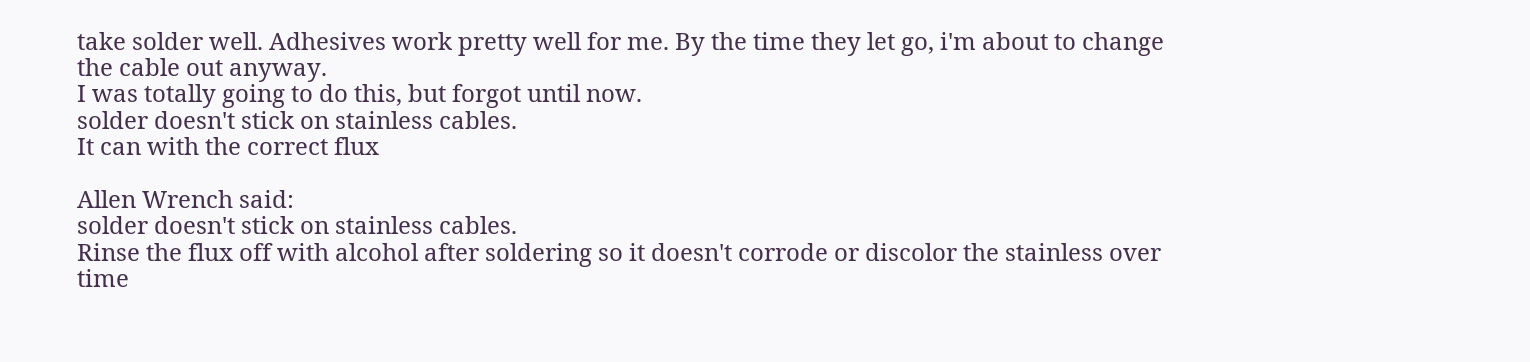take solder well. Adhesives work pretty well for me. By the time they let go, i'm about to change the cable out anyway.
I was totally going to do this, but forgot until now.
solder doesn't stick on stainless cables.
It can with the correct flux

Allen Wrench said:
solder doesn't stick on stainless cables.
Rinse the flux off with alcohol after soldering so it doesn't corrode or discolor the stainless over time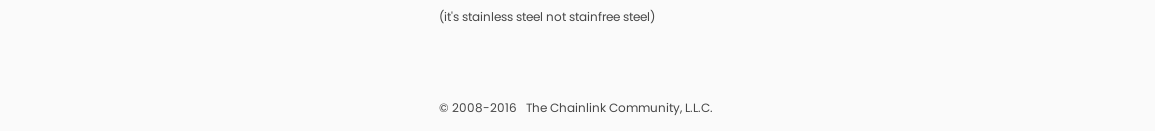(it's stainless steel not stainfree steel)



© 2008-2016   The Chainlink Community, L.L.C.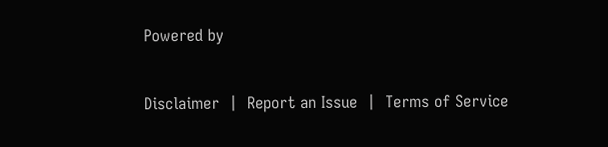Powered by

Disclaimer  |  Report an Issue  |  Terms of Service